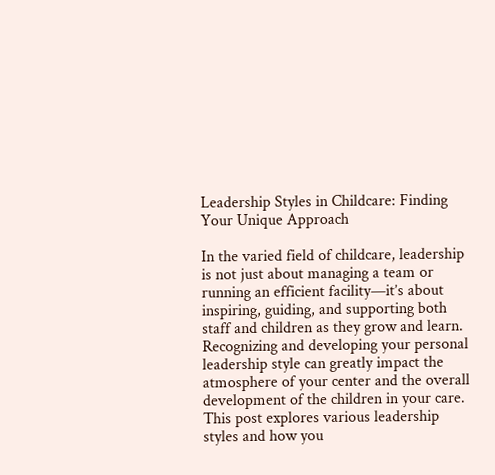Leadership Styles in Childcare: Finding Your Unique Approach

In the varied field of childcare, leadership is not just about managing a team or running an efficient facility—it’s about inspiring, guiding, and supporting both staff and children as they grow and learn. Recognizing and developing your personal leadership style can greatly impact the atmosphere of your center and the overall development of the children in your care. This post explores various leadership styles and how you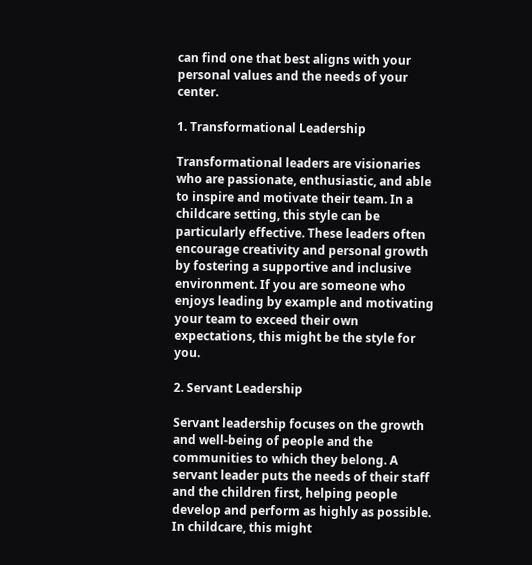can find one that best aligns with your personal values and the needs of your center.

1. Transformational Leadership

Transformational leaders are visionaries who are passionate, enthusiastic, and able to inspire and motivate their team. In a childcare setting, this style can be particularly effective. These leaders often encourage creativity and personal growth by fostering a supportive and inclusive environment. If you are someone who enjoys leading by example and motivating your team to exceed their own expectations, this might be the style for you.

2. Servant Leadership

Servant leadership focuses on the growth and well-being of people and the communities to which they belong. A servant leader puts the needs of their staff and the children first, helping people develop and perform as highly as possible. In childcare, this might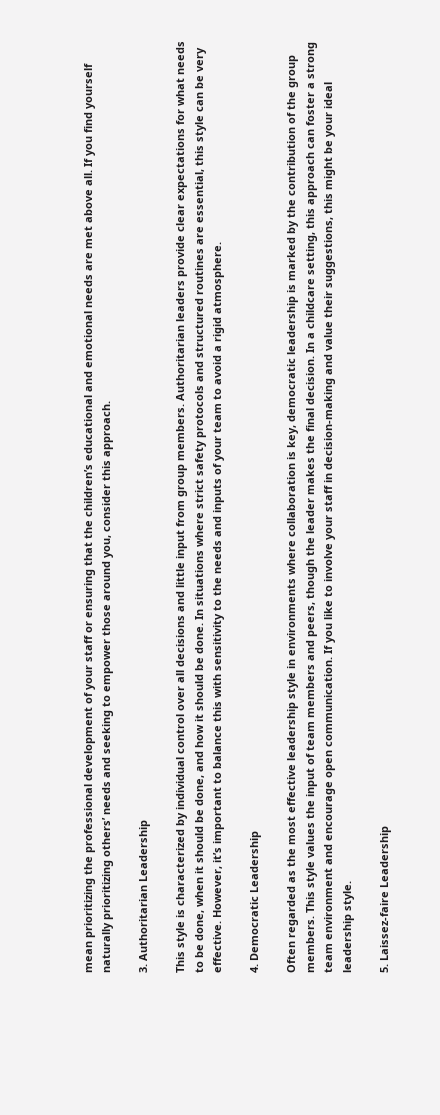mean prioritizing the professional development of your staff or ensuring that the children’s educational and emotional needs are met above all. If you find yourself naturally prioritizing others’ needs and seeking to empower those around you, consider this approach.

3. Authoritarian Leadership

This style is characterized by individual control over all decisions and little input from group members. Authoritarian leaders provide clear expectations for what needs to be done, when it should be done, and how it should be done. In situations where strict safety protocols and structured routines are essential, this style can be very effective. However, it’s important to balance this with sensitivity to the needs and inputs of your team to avoid a rigid atmosphere.

4. Democratic Leadership

Often regarded as the most effective leadership style in environments where collaboration is key, democratic leadership is marked by the contribution of the group members. This style values the input of team members and peers, though the leader makes the final decision. In a childcare setting, this approach can foster a strong team environment and encourage open communication. If you like to involve your staff in decision-making and value their suggestions, this might be your ideal leadership style.

5. Laissez-faire Leadership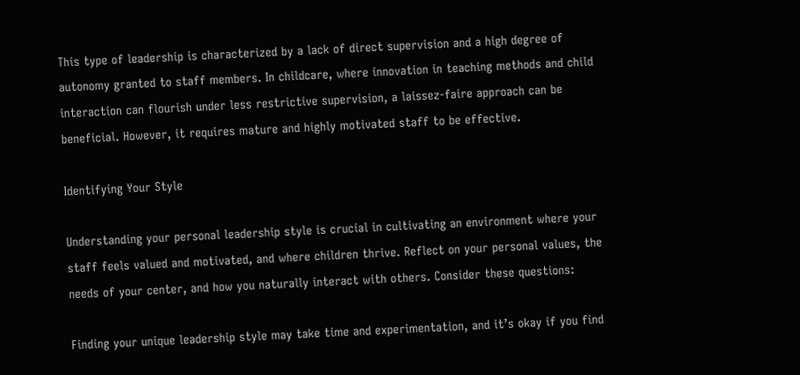This type of leadership is characterized by a lack of direct supervision and a high degree of autonomy granted to staff members. In childcare, where innovation in teaching methods and child interaction can flourish under less restrictive supervision, a laissez-faire approach can be beneficial. However, it requires mature and highly motivated staff to be effective.

Identifying Your Style

Understanding your personal leadership style is crucial in cultivating an environment where your staff feels valued and motivated, and where children thrive. Reflect on your personal values, the needs of your center, and how you naturally interact with others. Consider these questions:

Finding your unique leadership style may take time and experimentation, and it’s okay if you find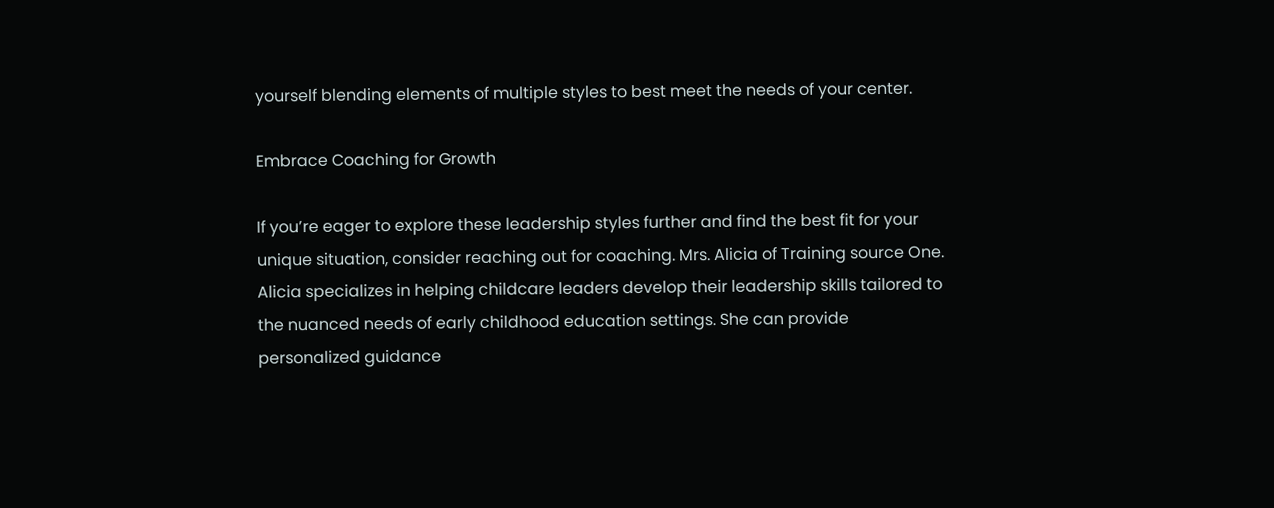yourself blending elements of multiple styles to best meet the needs of your center.

Embrace Coaching for Growth

If you’re eager to explore these leadership styles further and find the best fit for your unique situation, consider reaching out for coaching. Mrs. Alicia of Training source One. Alicia specializes in helping childcare leaders develop their leadership skills tailored to the nuanced needs of early childhood education settings. She can provide personalized guidance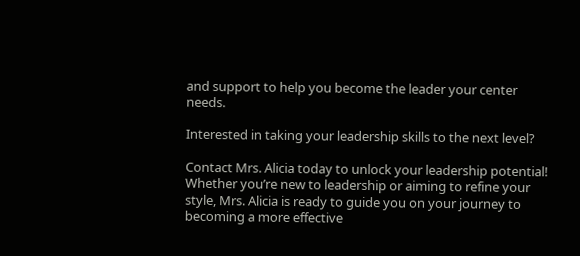and support to help you become the leader your center needs.

Interested in taking your leadership skills to the next level?

Contact Mrs. Alicia today to unlock your leadership potential! Whether you’re new to leadership or aiming to refine your style, Mrs. Alicia is ready to guide you on your journey to becoming a more effective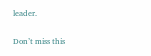leader.

Don’t miss this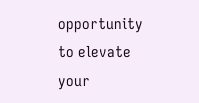opportunity to elevate your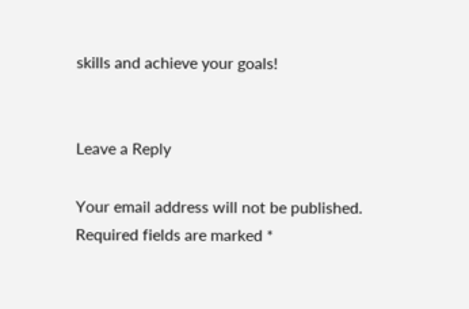skills and achieve your goals!


Leave a Reply

Your email address will not be published. Required fields are marked *